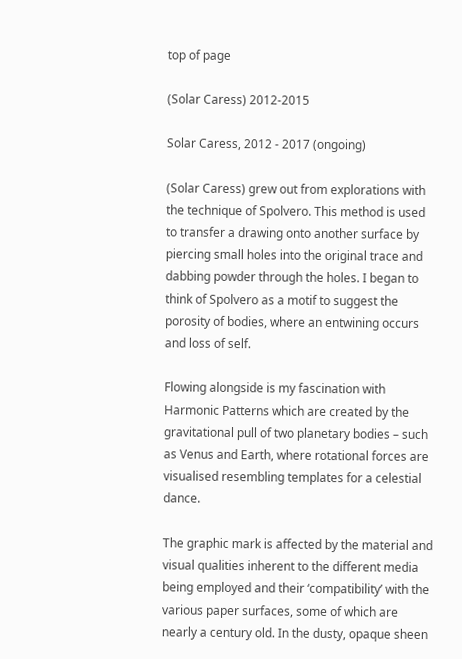top of page

(Solar Caress) 2012-2015

Solar Caress, 2012 - 2017 (ongoing)

(Solar Caress) grew out from explorations with the technique of Spolvero. This method is used to transfer a drawing onto another surface by piercing small holes into the original trace and dabbing powder through the holes. I began to think of Spolvero as a motif to suggest the porosity of bodies, where an entwining occurs and loss of self.

Flowing alongside is my fascination with Harmonic Patterns which are created by the gravitational pull of two planetary bodies – such as Venus and Earth, where rotational forces are visualised resembling templates for a celestial dance.

The graphic mark is affected by the material and visual qualities inherent to the different media being employed and their ‘compatibility’ with the various paper surfaces, some of which are nearly a century old. In the dusty, opaque sheen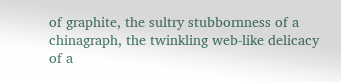of graphite, the sultry stubbornness of a chinagraph, the twinkling web-like delicacy of a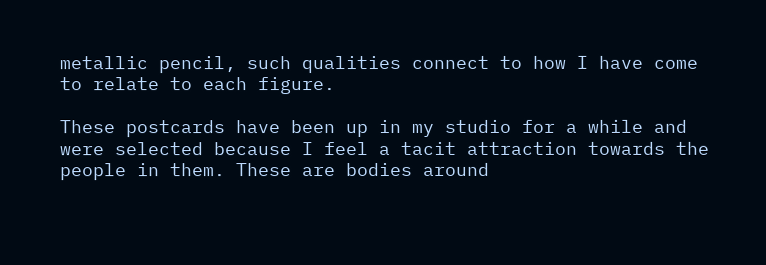metallic pencil, such qualities connect to how I have come to relate to each figure.

These postcards have been up in my studio for a while and were selected because I feel a tacit attraction towards the people in them. These are bodies around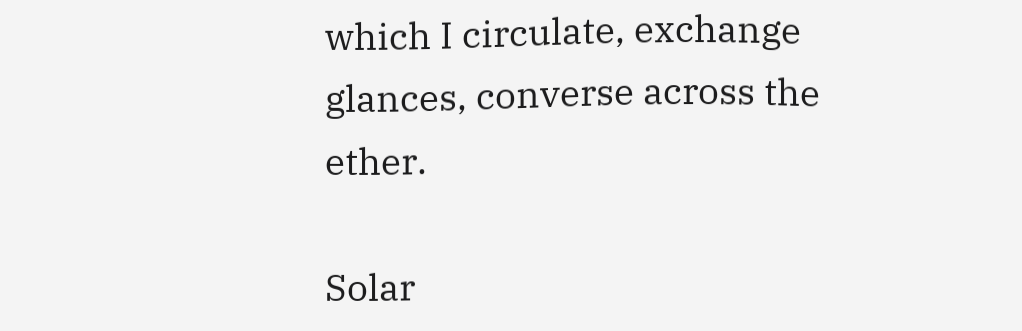which I circulate, exchange glances, converse across the ether.

Solar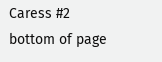Caress #2
bottom of page